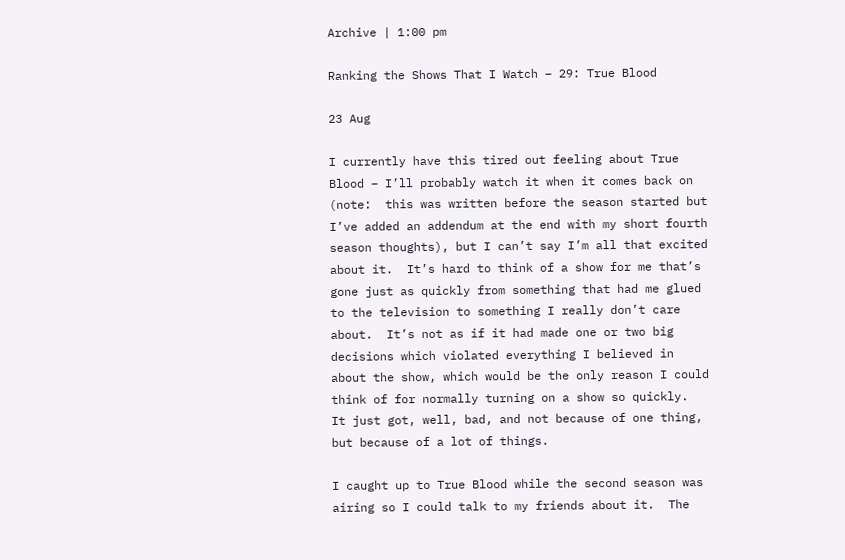Archive | 1:00 pm

Ranking the Shows That I Watch – 29: True Blood

23 Aug

I currently have this tired out feeling about True Blood – I’ll probably watch it when it comes back on (note:  this was written before the season started but I’ve added an addendum at the end with my short fourth season thoughts), but I can’t say I’m all that excited about it.  It’s hard to think of a show for me that’s gone just as quickly from something that had me glued to the television to something I really don’t care about.  It’s not as if it had made one or two big decisions which violated everything I believed in about the show, which would be the only reason I could think of for normally turning on a show so quickly.  It just got, well, bad, and not because of one thing, but because of a lot of things.

I caught up to True Blood while the second season was airing so I could talk to my friends about it.  The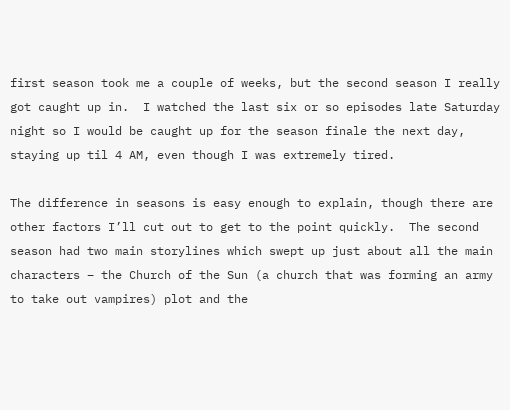first season took me a couple of weeks, but the second season I really got caught up in.  I watched the last six or so episodes late Saturday night so I would be caught up for the season finale the next day, staying up til 4 AM, even though I was extremely tired.

The difference in seasons is easy enough to explain, though there are other factors I’ll cut out to get to the point quickly.  The second season had two main storylines which swept up just about all the main characters – the Church of the Sun (a church that was forming an army to take out vampires) plot and the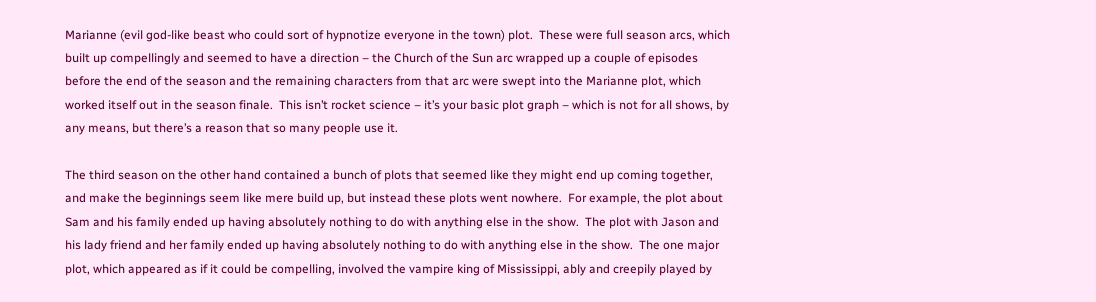Marianne (evil god-like beast who could sort of hypnotize everyone in the town) plot.  These were full season arcs, which built up compellingly and seemed to have a direction – the Church of the Sun arc wrapped up a couple of episodes before the end of the season and the remaining characters from that arc were swept into the Marianne plot, which worked itself out in the season finale.  This isn’t rocket science – it’s your basic plot graph – which is not for all shows, by any means, but there’s a reason that so many people use it.

The third season on the other hand contained a bunch of plots that seemed like they might end up coming together, and make the beginnings seem like mere build up, but instead these plots went nowhere.  For example, the plot about Sam and his family ended up having absolutely nothing to do with anything else in the show.  The plot with Jason and his lady friend and her family ended up having absolutely nothing to do with anything else in the show.  The one major plot, which appeared as if it could be compelling, involved the vampire king of Mississippi, ably and creepily played by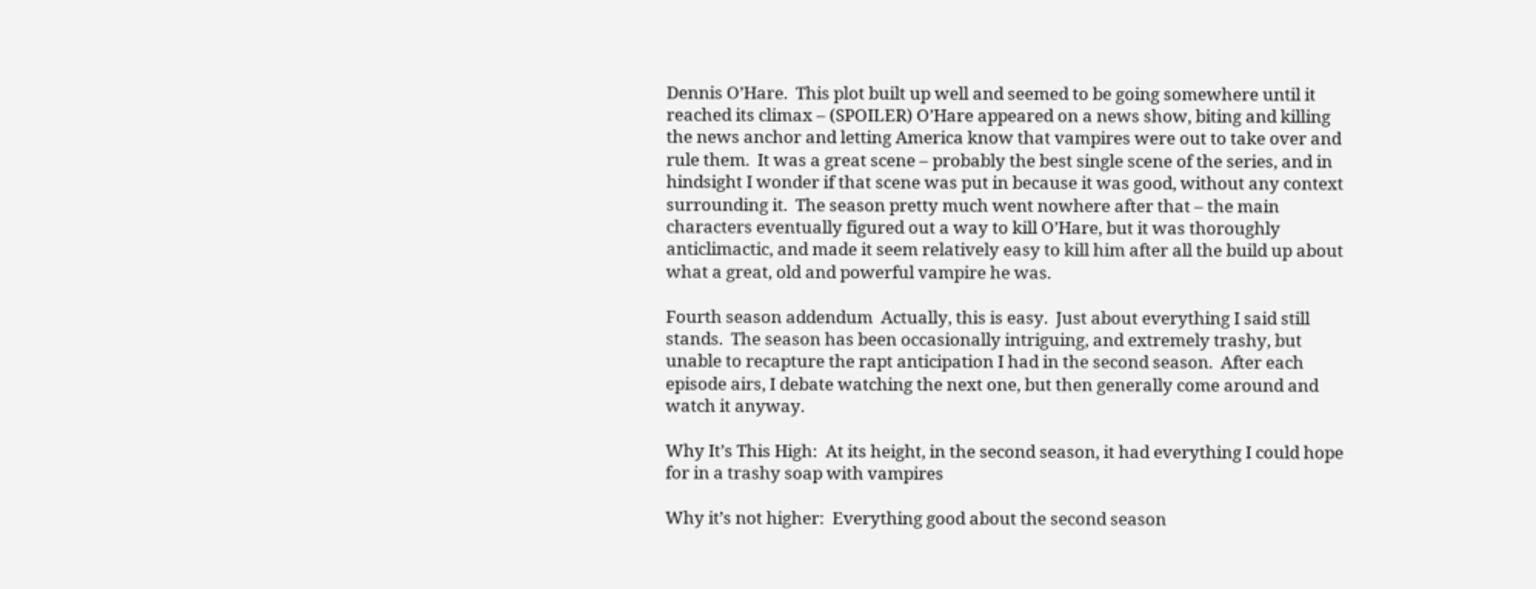Dennis O’Hare.  This plot built up well and seemed to be going somewhere until it reached its climax – (SPOILER) O’Hare appeared on a news show, biting and killing the news anchor and letting America know that vampires were out to take over and rule them.  It was a great scene – probably the best single scene of the series, and in hindsight I wonder if that scene was put in because it was good, without any context surrounding it.  The season pretty much went nowhere after that – the main characters eventually figured out a way to kill O’Hare, but it was thoroughly anticlimactic, and made it seem relatively easy to kill him after all the build up about what a great, old and powerful vampire he was.

Fourth season addendum  Actually, this is easy.  Just about everything I said still stands.  The season has been occasionally intriguing, and extremely trashy, but unable to recapture the rapt anticipation I had in the second season.  After each episode airs, I debate watching the next one, but then generally come around and watch it anyway.

Why It’s This High:  At its height, in the second season, it had everything I could hope for in a trashy soap with vampires

Why it’s not higher:  Everything good about the second season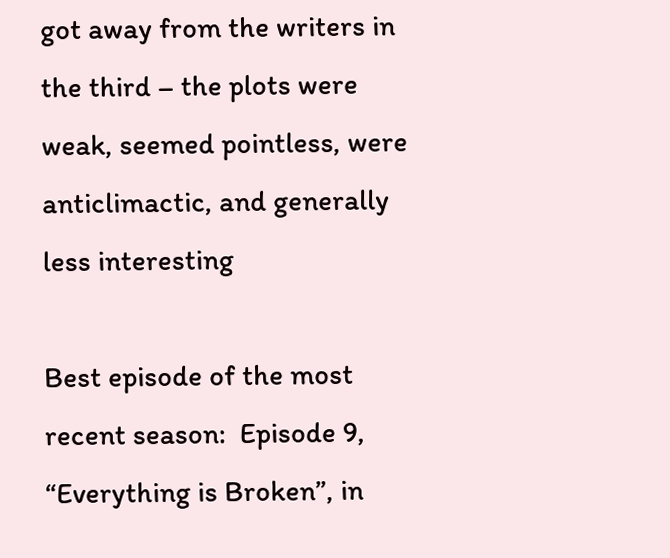got away from the writers in the third – the plots were weak, seemed pointless, were anticlimactic, and generally less interesting

Best episode of the most recent season:  Episode 9, “Everything is Broken”, in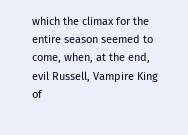which the climax for the entire season seemed to come, when, at the end, evil Russell, Vampire King of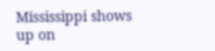Mississippi shows up on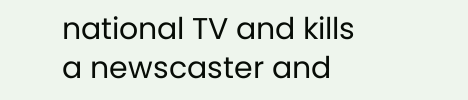national TV and kills a newscaster and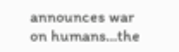announces war on humans…the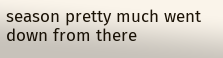season pretty much went down from there